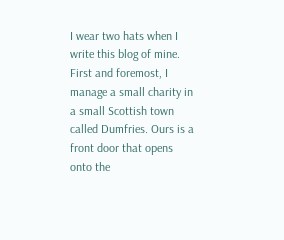I wear two hats when I write this blog of mine. First and foremost, I manage a small charity in a small Scottish town called Dumfries. Ours is a front door that opens onto the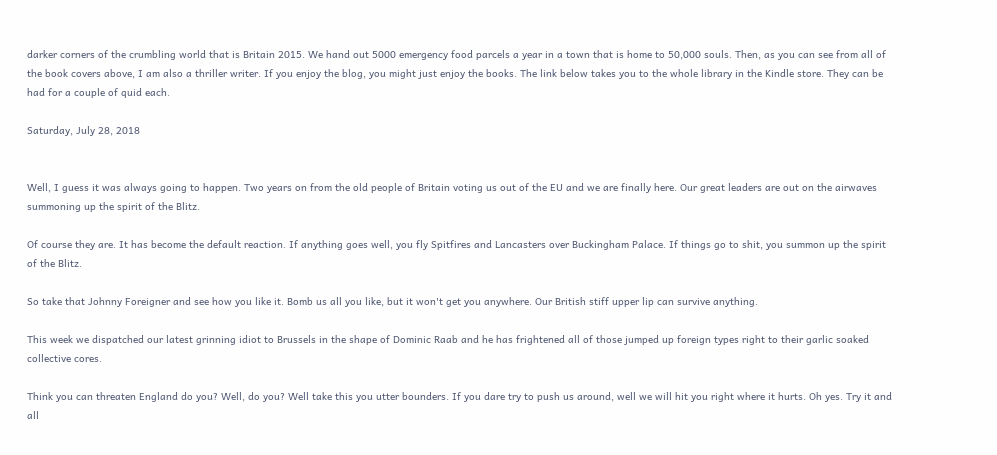darker corners of the crumbling world that is Britain 2015. We hand out 5000 emergency food parcels a year in a town that is home to 50,000 souls. Then, as you can see from all of the book covers above, I am also a thriller writer. If you enjoy the blog, you might just enjoy the books. The link below takes you to the whole library in the Kindle store. They can be had for a couple of quid each.

Saturday, July 28, 2018


Well, I guess it was always going to happen. Two years on from the old people of Britain voting us out of the EU and we are finally here. Our great leaders are out on the airwaves summoning up the spirit of the Blitz.

Of course they are. It has become the default reaction. If anything goes well, you fly Spitfires and Lancasters over Buckingham Palace. If things go to shit, you summon up the spirit of the Blitz.

So take that Johnny Foreigner and see how you like it. Bomb us all you like, but it won't get you anywhere. Our British stiff upper lip can survive anything.

This week we dispatched our latest grinning idiot to Brussels in the shape of Dominic Raab and he has frightened all of those jumped up foreign types right to their garlic soaked collective cores.

Think you can threaten England do you? Well, do you? Well take this you utter bounders. If you dare try to push us around, well we will hit you right where it hurts. Oh yes. Try it and all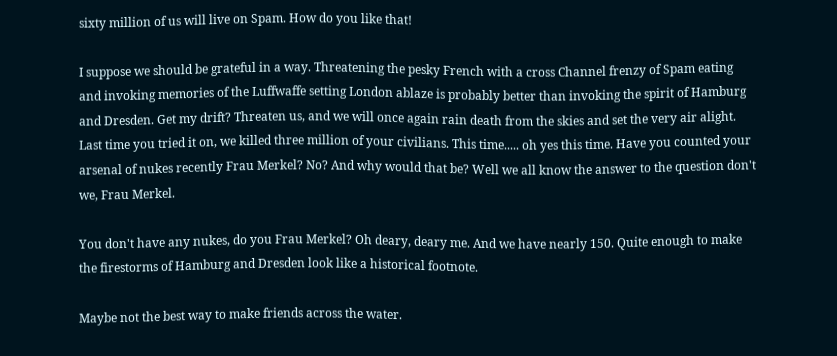sixty million of us will live on Spam. How do you like that!

I suppose we should be grateful in a way. Threatening the pesky French with a cross Channel frenzy of Spam eating and invoking memories of the Luffwaffe setting London ablaze is probably better than invoking the spirit of Hamburg and Dresden. Get my drift? Threaten us, and we will once again rain death from the skies and set the very air alight. Last time you tried it on, we killed three million of your civilians. This time..... oh yes this time. Have you counted your arsenal of nukes recently Frau Merkel? No? And why would that be? Well we all know the answer to the question don't we, Frau Merkel.

You don't have any nukes, do you Frau Merkel? Oh deary, deary me. And we have nearly 150. Quite enough to make the firestorms of Hamburg and Dresden look like a historical footnote.

Maybe not the best way to make friends across the water.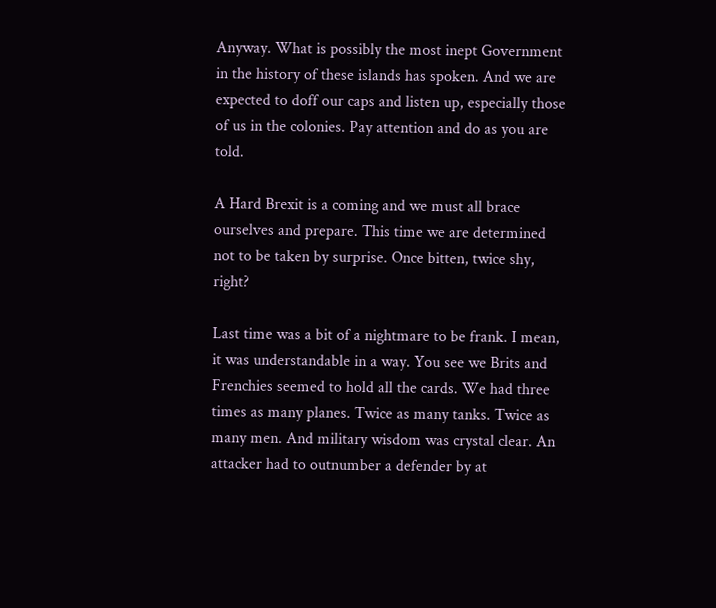Anyway. What is possibly the most inept Government in the history of these islands has spoken. And we are expected to doff our caps and listen up, especially those of us in the colonies. Pay attention and do as you are told.

A Hard Brexit is a coming and we must all brace ourselves and prepare. This time we are determined not to be taken by surprise. Once bitten, twice shy, right?

Last time was a bit of a nightmare to be frank. I mean, it was understandable in a way. You see we Brits and Frenchies seemed to hold all the cards. We had three times as many planes. Twice as many tanks. Twice as many men. And military wisdom was crystal clear. An attacker had to outnumber a defender by at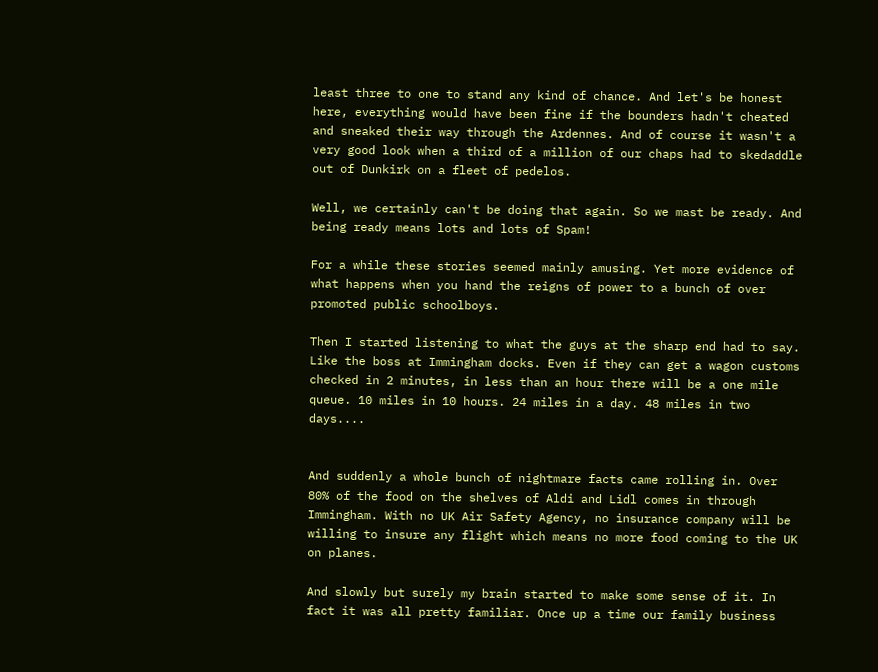least three to one to stand any kind of chance. And let's be honest here, everything would have been fine if the bounders hadn't cheated and sneaked their way through the Ardennes. And of course it wasn't a very good look when a third of a million of our chaps had to skedaddle out of Dunkirk on a fleet of pedelos.

Well, we certainly can't be doing that again. So we mast be ready. And being ready means lots and lots of Spam!

For a while these stories seemed mainly amusing. Yet more evidence of what happens when you hand the reigns of power to a bunch of over promoted public schoolboys.

Then I started listening to what the guys at the sharp end had to say. Like the boss at Immingham docks. Even if they can get a wagon customs checked in 2 minutes, in less than an hour there will be a one mile queue. 10 miles in 10 hours. 24 miles in a day. 48 miles in two days....


And suddenly a whole bunch of nightmare facts came rolling in. Over 80% of the food on the shelves of Aldi and Lidl comes in through Immingham. With no UK Air Safety Agency, no insurance company will be willing to insure any flight which means no more food coming to the UK on planes.

And slowly but surely my brain started to make some sense of it. In fact it was all pretty familiar. Once up a time our family business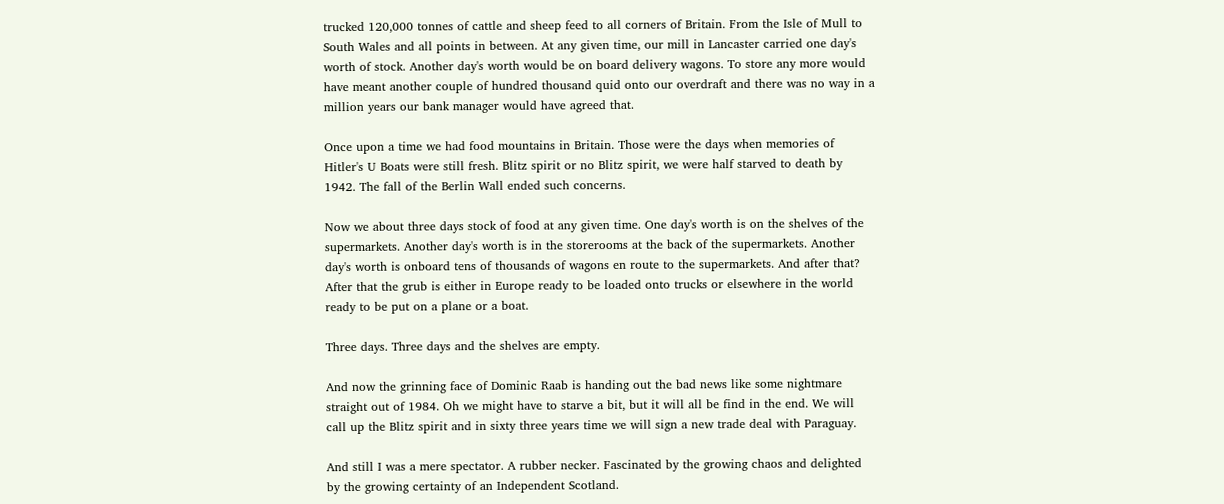trucked 120,000 tonnes of cattle and sheep feed to all corners of Britain. From the Isle of Mull to South Wales and all points in between. At any given time, our mill in Lancaster carried one day's worth of stock. Another day's worth would be on board delivery wagons. To store any more would have meant another couple of hundred thousand quid onto our overdraft and there was no way in a million years our bank manager would have agreed that.

Once upon a time we had food mountains in Britain. Those were the days when memories of Hitler's U Boats were still fresh. Blitz spirit or no Blitz spirit, we were half starved to death by 1942. The fall of the Berlin Wall ended such concerns.

Now we about three days stock of food at any given time. One day's worth is on the shelves of the supermarkets. Another day's worth is in the storerooms at the back of the supermarkets. Another day's worth is onboard tens of thousands of wagons en route to the supermarkets. And after that? After that the grub is either in Europe ready to be loaded onto trucks or elsewhere in the world ready to be put on a plane or a boat.

Three days. Three days and the shelves are empty.

And now the grinning face of Dominic Raab is handing out the bad news like some nightmare straight out of 1984. Oh we might have to starve a bit, but it will all be find in the end. We will call up the Blitz spirit and in sixty three years time we will sign a new trade deal with Paraguay.

And still I was a mere spectator. A rubber necker. Fascinated by the growing chaos and delighted by the growing certainty of an Independent Scotland.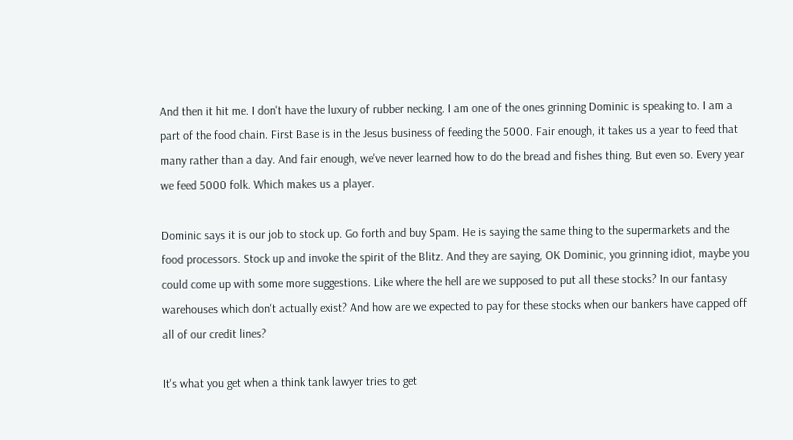And then it hit me. I don't have the luxury of rubber necking. I am one of the ones grinning Dominic is speaking to. I am a part of the food chain. First Base is in the Jesus business of feeding the 5000. Fair enough, it takes us a year to feed that many rather than a day. And fair enough, we've never learned how to do the bread and fishes thing. But even so. Every year we feed 5000 folk. Which makes us a player.

Dominic says it is our job to stock up. Go forth and buy Spam. He is saying the same thing to the supermarkets and the food processors. Stock up and invoke the spirit of the Blitz. And they are saying, OK Dominic, you grinning idiot, maybe you could come up with some more suggestions. Like where the hell are we supposed to put all these stocks? In our fantasy warehouses which don't actually exist? And how are we expected to pay for these stocks when our bankers have capped off all of our credit lines?

It's what you get when a think tank lawyer tries to get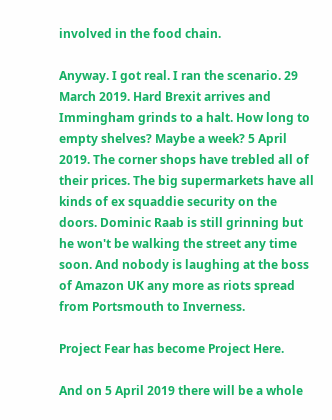involved in the food chain.

Anyway. I got real. I ran the scenario. 29 March 2019. Hard Brexit arrives and Immingham grinds to a halt. How long to empty shelves? Maybe a week? 5 April 2019. The corner shops have trebled all of their prices. The big supermarkets have all kinds of ex squaddie security on the doors. Dominic Raab is still grinning but he won't be walking the street any time soon. And nobody is laughing at the boss of Amazon UK any more as riots spread from Portsmouth to Inverness.

Project Fear has become Project Here.

And on 5 April 2019 there will be a whole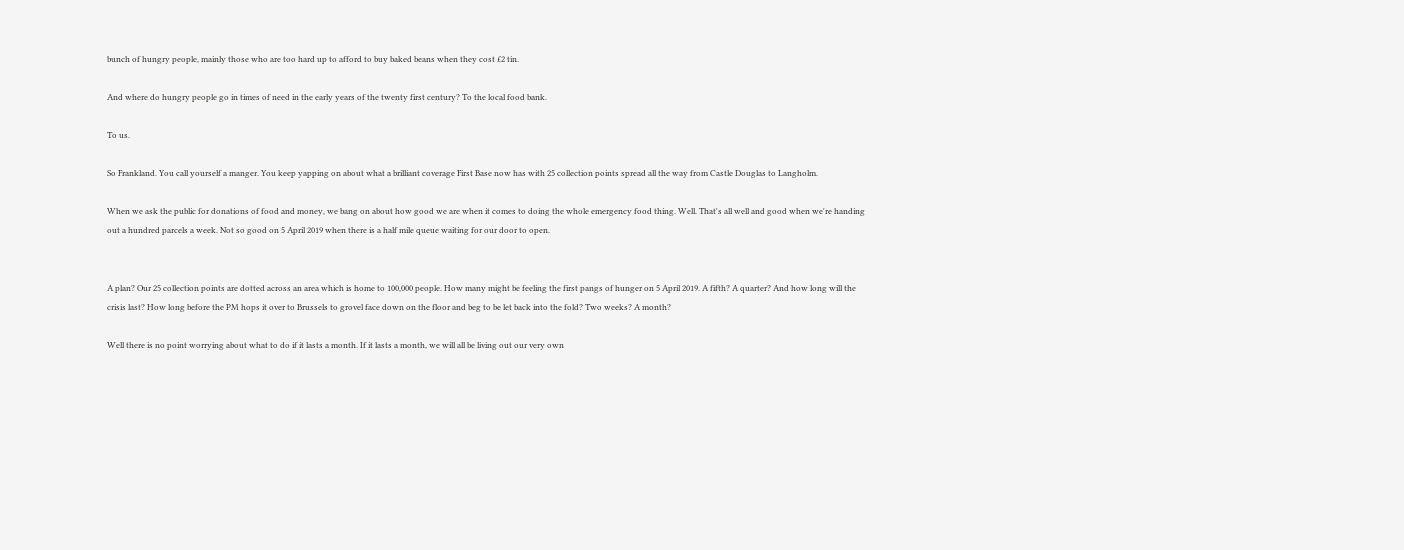bunch of hungry people, mainly those who are too hard up to afford to buy baked beans when they cost £2 tin.

And where do hungry people go in times of need in the early years of the twenty first century? To the local food bank.

To us.

So Frankland. You call yourself a manger. You keep yapping on about what a brilliant coverage First Base now has with 25 collection points spread all the way from Castle Douglas to Langholm.

When we ask the public for donations of food and money, we bang on about how good we are when it comes to doing the whole emergency food thing. Well. That's all well and good when we're handing out a hundred parcels a week. Not so good on 5 April 2019 when there is a half mile queue waiting for our door to open.


A plan? Our 25 collection points are dotted across an area which is home to 100,000 people. How many might be feeling the first pangs of hunger on 5 April 2019. A fifth? A quarter? And how long will the crisis last? How long before the PM hops it over to Brussels to grovel face down on the floor and beg to be let back into the fold? Two weeks? A month?

Well there is no point worrying about what to do if it lasts a month. If it lasts a month, we will all be living out our very own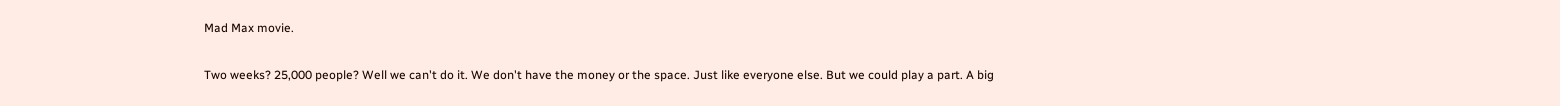Mad Max movie.

Two weeks? 25,000 people? Well we can't do it. We don't have the money or the space. Just like everyone else. But we could play a part. A big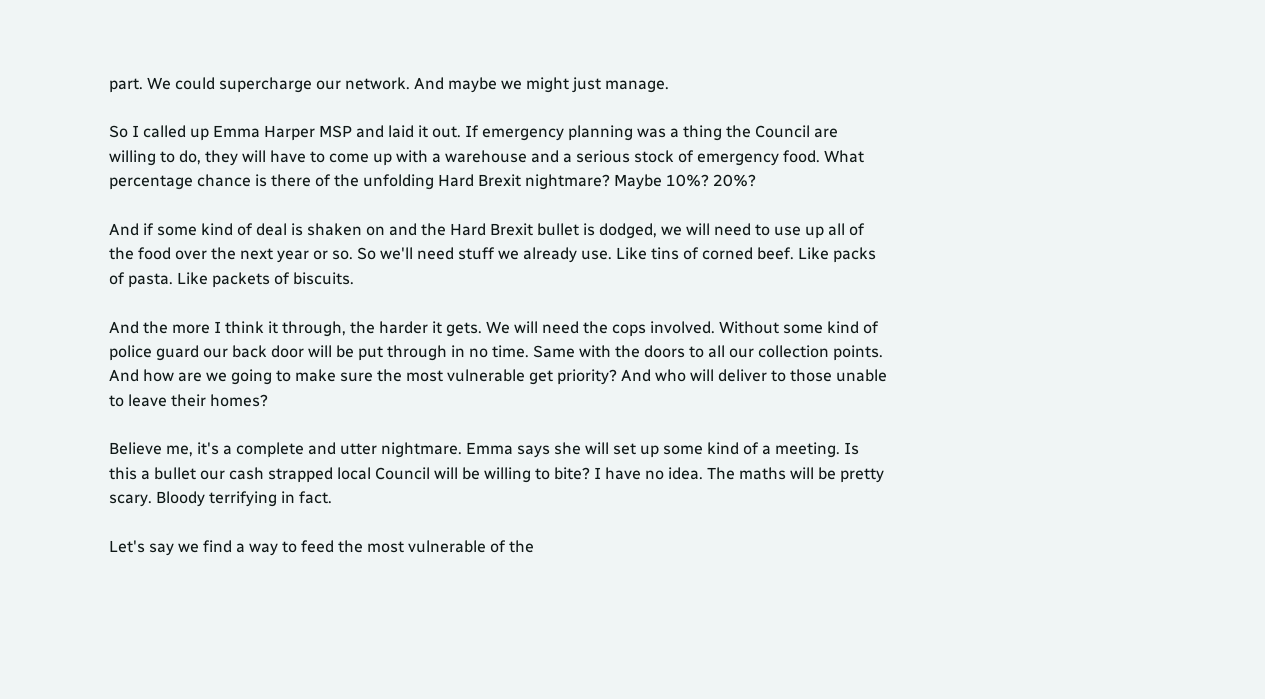part. We could supercharge our network. And maybe we might just manage.

So I called up Emma Harper MSP and laid it out. If emergency planning was a thing the Council are willing to do, they will have to come up with a warehouse and a serious stock of emergency food. What percentage chance is there of the unfolding Hard Brexit nightmare? Maybe 10%? 20%?

And if some kind of deal is shaken on and the Hard Brexit bullet is dodged, we will need to use up all of the food over the next year or so. So we'll need stuff we already use. Like tins of corned beef. Like packs of pasta. Like packets of biscuits.

And the more I think it through, the harder it gets. We will need the cops involved. Without some kind of police guard our back door will be put through in no time. Same with the doors to all our collection points. And how are we going to make sure the most vulnerable get priority? And who will deliver to those unable to leave their homes?

Believe me, it's a complete and utter nightmare. Emma says she will set up some kind of a meeting. Is this a bullet our cash strapped local Council will be willing to bite? I have no idea. The maths will be pretty scary. Bloody terrifying in fact.

Let's say we find a way to feed the most vulnerable of the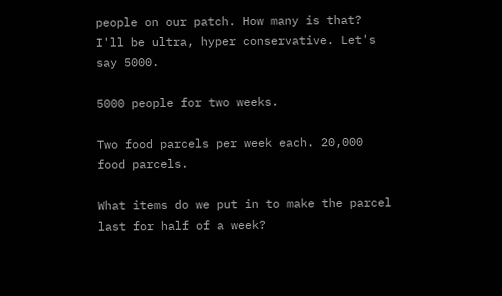people on our patch. How many is that? I'll be ultra, hyper conservative. Let's say 5000.

5000 people for two weeks.

Two food parcels per week each. 20,000 food parcels.

What items do we put in to make the parcel last for half of a week?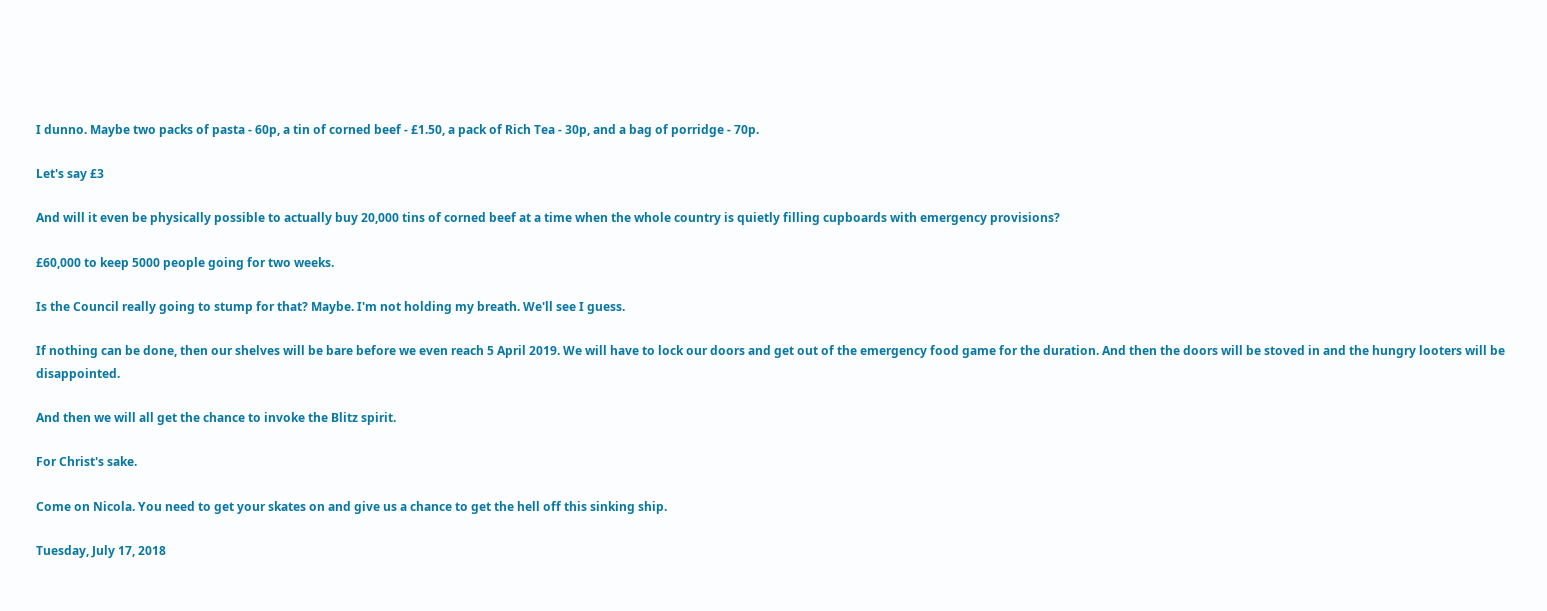I dunno. Maybe two packs of pasta - 60p, a tin of corned beef - £1.50, a pack of Rich Tea - 30p, and a bag of porridge - 70p.

Let's say £3

And will it even be physically possible to actually buy 20,000 tins of corned beef at a time when the whole country is quietly filling cupboards with emergency provisions?

£60,000 to keep 5000 people going for two weeks.

Is the Council really going to stump for that? Maybe. I'm not holding my breath. We'll see I guess.

If nothing can be done, then our shelves will be bare before we even reach 5 April 2019. We will have to lock our doors and get out of the emergency food game for the duration. And then the doors will be stoved in and the hungry looters will be disappointed.

And then we will all get the chance to invoke the Blitz spirit.

For Christ's sake.

Come on Nicola. You need to get your skates on and give us a chance to get the hell off this sinking ship.

Tuesday, July 17, 2018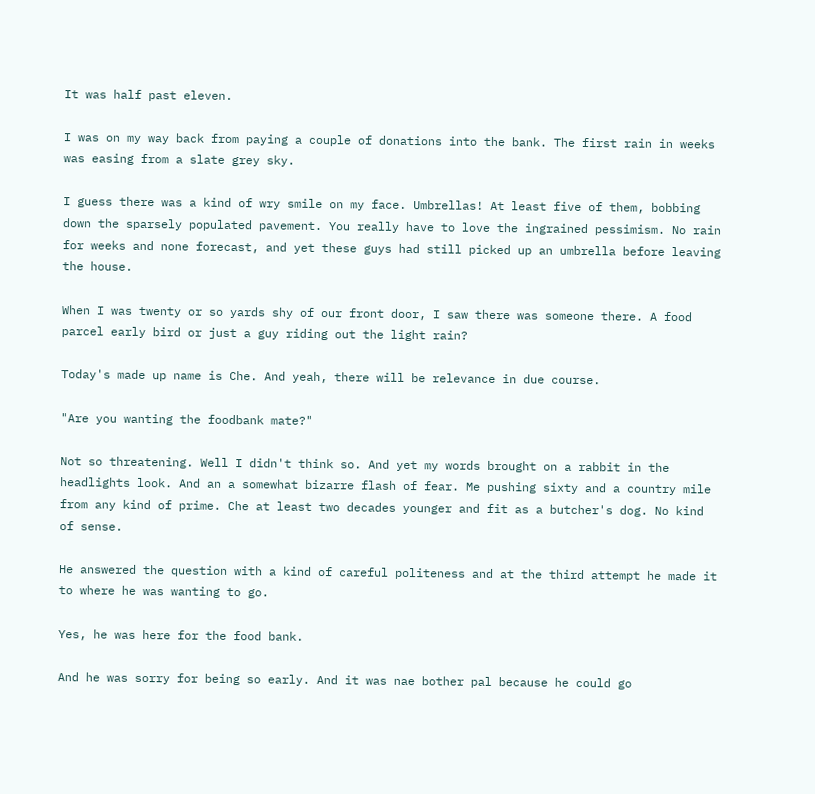It was half past eleven.

I was on my way back from paying a couple of donations into the bank. The first rain in weeks was easing from a slate grey sky.

I guess there was a kind of wry smile on my face. Umbrellas! At least five of them, bobbing down the sparsely populated pavement. You really have to love the ingrained pessimism. No rain for weeks and none forecast, and yet these guys had still picked up an umbrella before leaving the house.

When I was twenty or so yards shy of our front door, I saw there was someone there. A food parcel early bird or just a guy riding out the light rain?

Today's made up name is Che. And yeah, there will be relevance in due course.

"Are you wanting the foodbank mate?"

Not so threatening. Well I didn't think so. And yet my words brought on a rabbit in the headlights look. And an a somewhat bizarre flash of fear. Me pushing sixty and a country mile from any kind of prime. Che at least two decades younger and fit as a butcher's dog. No kind of sense.

He answered the question with a kind of careful politeness and at the third attempt he made it to where he was wanting to go.

Yes, he was here for the food bank.

And he was sorry for being so early. And it was nae bother pal because he could go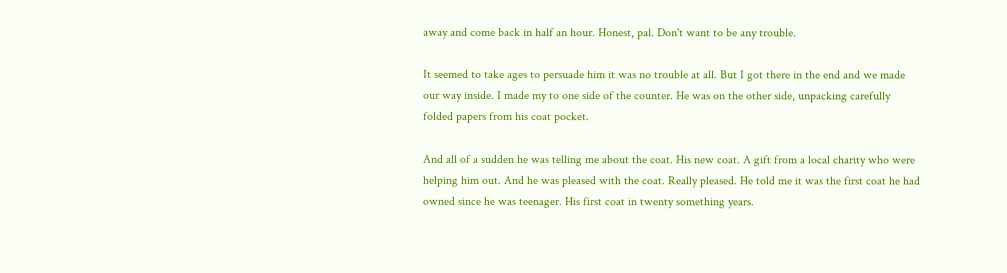away and come back in half an hour. Honest, pal. Don't want to be any trouble.

It seemed to take ages to persuade him it was no trouble at all. But I got there in the end and we made our way inside. I made my to one side of the counter. He was on the other side, unpacking carefully folded papers from his coat pocket.

And all of a sudden he was telling me about the coat. His new coat. A gift from a local charity who were helping him out. And he was pleased with the coat. Really pleased. He told me it was the first coat he had owned since he was teenager. His first coat in twenty something years.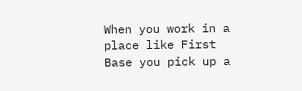When you work in a place like First Base you pick up a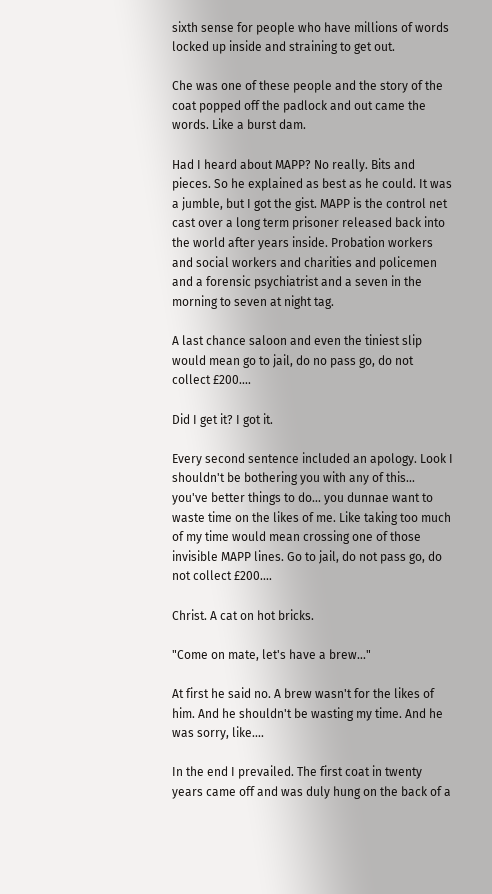sixth sense for people who have millions of words locked up inside and straining to get out.

Che was one of these people and the story of the coat popped off the padlock and out came the words. Like a burst dam.

Had I heard about MAPP? No really. Bits and pieces. So he explained as best as he could. It was a jumble, but I got the gist. MAPP is the control net cast over a long term prisoner released back into the world after years inside. Probation workers and social workers and charities and policemen and a forensic psychiatrist and a seven in the morning to seven at night tag.

A last chance saloon and even the tiniest slip would mean go to jail, do no pass go, do not collect £200....

Did I get it? I got it.

Every second sentence included an apology. Look I shouldn't be bothering you with any of this... you've better things to do... you dunnae want to waste time on the likes of me. Like taking too much of my time would mean crossing one of those invisible MAPP lines. Go to jail, do not pass go, do not collect £200....

Christ. A cat on hot bricks.

"Come on mate, let's have a brew..."

At first he said no. A brew wasn't for the likes of him. And he shouldn't be wasting my time. And he was sorry, like....

In the end I prevailed. The first coat in twenty years came off and was duly hung on the back of a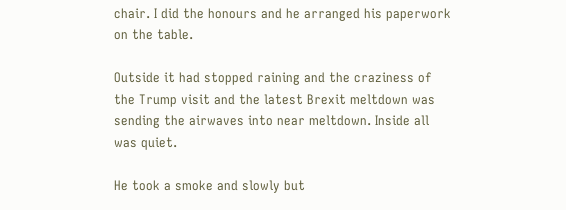chair. I did the honours and he arranged his paperwork on the table.

Outside it had stopped raining and the craziness of the Trump visit and the latest Brexit meltdown was sending the airwaves into near meltdown. Inside all was quiet.

He took a smoke and slowly but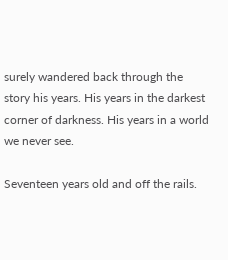surely wandered back through the story his years. His years in the darkest corner of darkness. His years in a world we never see.

Seventeen years old and off the rails.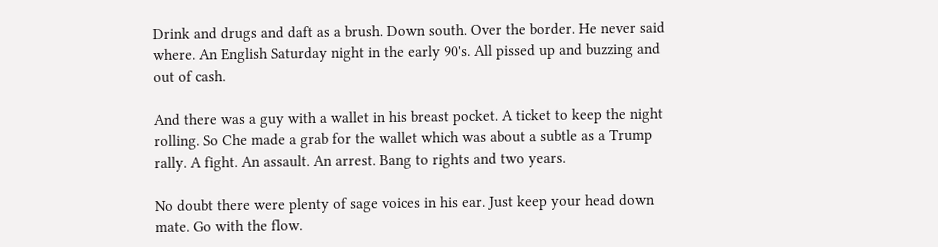Drink and drugs and daft as a brush. Down south. Over the border. He never said where. An English Saturday night in the early 90's. All pissed up and buzzing and out of cash.

And there was a guy with a wallet in his breast pocket. A ticket to keep the night rolling. So Che made a grab for the wallet which was about a subtle as a Trump rally. A fight. An assault. An arrest. Bang to rights and two years.

No doubt there were plenty of sage voices in his ear. Just keep your head down mate. Go with the flow.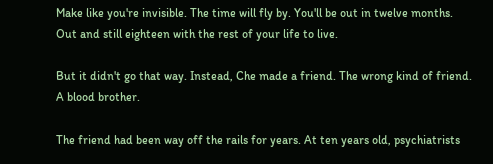Make like you're invisible. The time will fly by. You'll be out in twelve months. Out and still eighteen with the rest of your life to live.

But it didn't go that way. Instead, Che made a friend. The wrong kind of friend. A blood brother.

The friend had been way off the rails for years. At ten years old, psychiatrists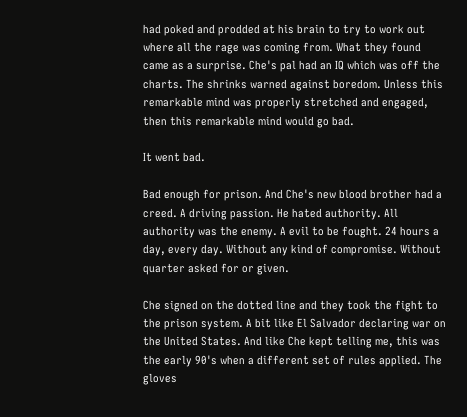had poked and prodded at his brain to try to work out where all the rage was coming from. What they found came as a surprise. Che's pal had an IQ which was off the charts. The shrinks warned against boredom. Unless this remarkable mind was properly stretched and engaged, then this remarkable mind would go bad.

It went bad.

Bad enough for prison. And Che's new blood brother had a creed. A driving passion. He hated authority. All authority was the enemy. A evil to be fought. 24 hours a day, every day. Without any kind of compromise. Without quarter asked for or given.

Che signed on the dotted line and they took the fight to the prison system. A bit like El Salvador declaring war on the United States. And like Che kept telling me, this was the early 90's when a different set of rules applied. The gloves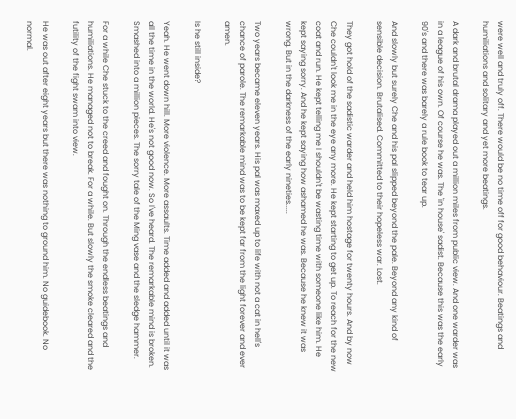were well and truly off. There would be no time off for good behaviour. Beatings and humiliations and solitary and yet more beatings.

A dark and brutal drama played out a million miles from public view. And one warder was in a league of his own. Of course he was. The 'in house' sadist. Because this was the early 90's and there was barely a rule book to tear up.

And slowly but surely Che and his pal slipped beyond the pale. Beyond any kind of sensible decision. Brutalised. Committed to their hopeless war. Lost.

They got hold of the sadistic warder and held him hostage for twenty hours. And by now Che couldn't look me in the eye any more. He kept starting to get up. To reach for the new coat and run. He kept telling me I shouldn't be wasting time with someone like him. He kept saying sorry. And he kept saying how ashamed he was. Because he knew it was wrong. But in the darkness of the early nineties.....

Two years became eleven years. His pal was maxed up to life with not a cat in hell's chance of parole. The remarkable mind was to be kept far from the light forever and ever amen.

Is he still inside?

Yeah. He went down hill. More violence. More assaults. Time added and added until it was all the time in the world. He's not good now. So I've heard. The remarkable mind is broken. Smashed into a million pieces. The sorry tale of the Ming vase and the sledge hammer.

For a while Che stuck to the creed and fought on. Through the endless beatings and humiliations. He managed not to break. For a while. But slowly the smoke cleared and the futility of the fight swam into view.

He was out after eight years but there was nothing to ground him. No guidebook. No normal.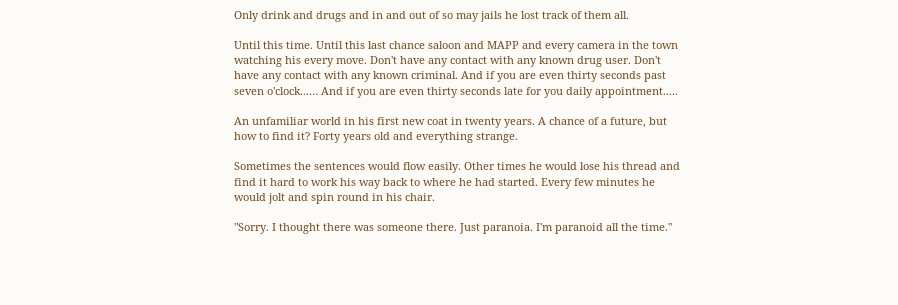Only drink and drugs and in and out of so may jails he lost track of them all.

Until this time. Until this last chance saloon and MAPP and every camera in the town watching his every move. Don't have any contact with any known drug user. Don't have any contact with any known criminal. And if you are even thirty seconds past seven o'clock...… And if you are even thirty seconds late for you daily appointment.....

An unfamiliar world in his first new coat in twenty years. A chance of a future, but how to find it? Forty years old and everything strange.

Sometimes the sentences would flow easily. Other times he would lose his thread and find it hard to work his way back to where he had started. Every few minutes he would jolt and spin round in his chair.

"Sorry. I thought there was someone there. Just paranoia. I'm paranoid all the time."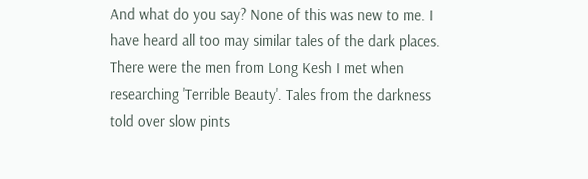And what do you say? None of this was new to me. I have heard all too may similar tales of the dark places. There were the men from Long Kesh I met when researching 'Terrible Beauty'. Tales from the darkness told over slow pints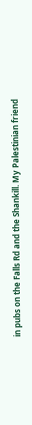in pubs on the Falls Rd and the Shankill. My Palestinian friend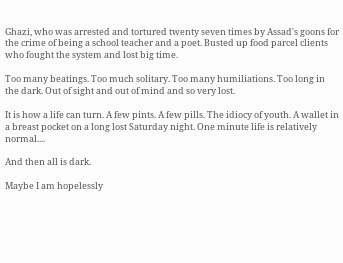Ghazi, who was arrested and tortured twenty seven times by Assad's goons for the crime of being a school teacher and a poet. Busted up food parcel clients who fought the system and lost big time.

Too many beatings. Too much solitary. Too many humiliations. Too long in the dark. Out of sight and out of mind and so very lost.

It is how a life can turn. A few pints. A few pills. The idiocy of youth. A wallet in a breast pocket on a long lost Saturday night. One minute life is relatively normal....

And then all is dark.

Maybe I am hopelessly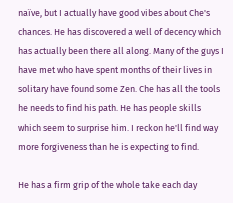naïve, but I actually have good vibes about Che's chances. He has discovered a well of decency which has actually been there all along. Many of the guys I have met who have spent months of their lives in solitary have found some Zen. Che has all the tools he needs to find his path. He has people skills which seem to surprise him. I reckon he'll find way more forgiveness than he is expecting to find.

He has a firm grip of the whole take each day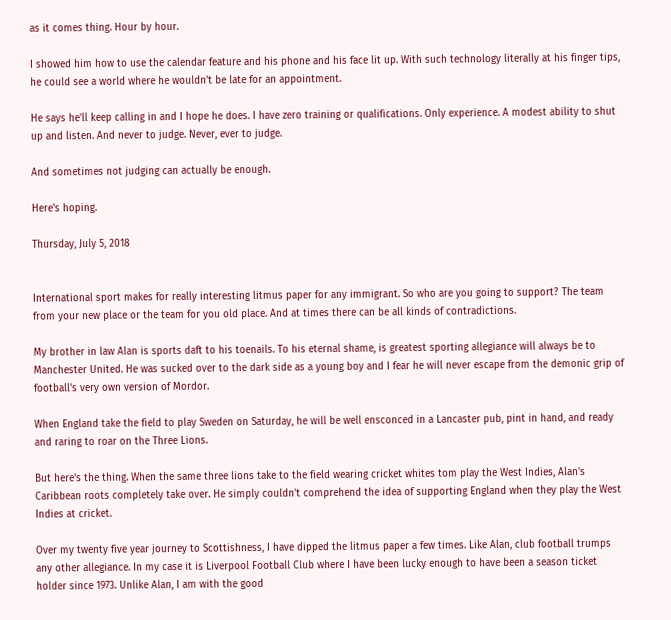as it comes thing. Hour by hour.

I showed him how to use the calendar feature and his phone and his face lit up. With such technology literally at his finger tips, he could see a world where he wouldn't be late for an appointment.

He says he'll keep calling in and I hope he does. I have zero training or qualifications. Only experience. A modest ability to shut up and listen. And never to judge. Never, ever to judge.

And sometimes not judging can actually be enough.

Here's hoping.

Thursday, July 5, 2018


International sport makes for really interesting litmus paper for any immigrant. So who are you going to support? The team from your new place or the team for you old place. And at times there can be all kinds of contradictions.

My brother in law Alan is sports daft to his toenails. To his eternal shame, is greatest sporting allegiance will always be to Manchester United. He was sucked over to the dark side as a young boy and I fear he will never escape from the demonic grip of football's very own version of Mordor.

When England take the field to play Sweden on Saturday, he will be well ensconced in a Lancaster pub, pint in hand, and ready and raring to roar on the Three Lions.

But here's the thing. When the same three lions take to the field wearing cricket whites tom play the West Indies, Alan's Caribbean roots completely take over. He simply couldn't comprehend the idea of supporting England when they play the West Indies at cricket.

Over my twenty five year journey to Scottishness, I have dipped the litmus paper a few times. Like Alan, club football trumps any other allegiance. In my case it is Liverpool Football Club where I have been lucky enough to have been a season ticket holder since 1973. Unlike Alan, I am with the good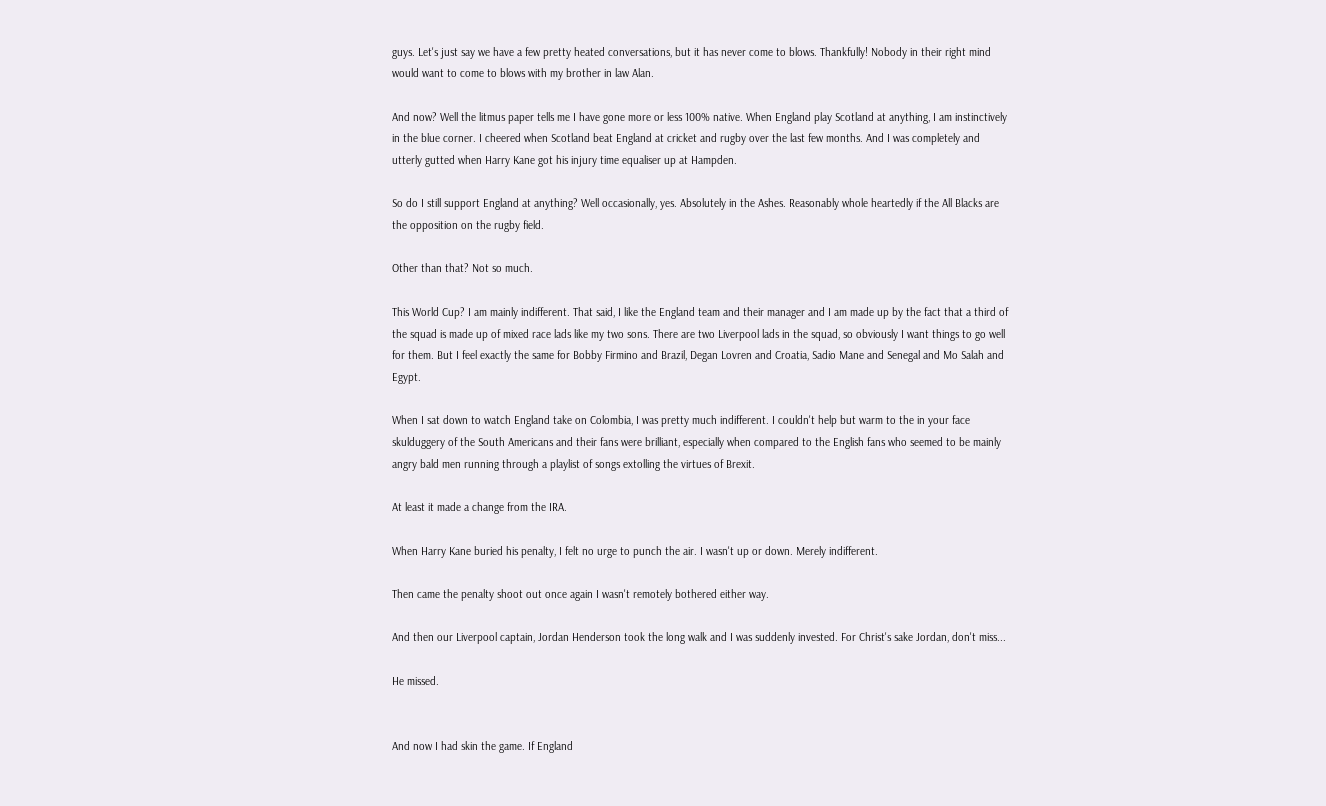guys. Let's just say we have a few pretty heated conversations, but it has never come to blows. Thankfully! Nobody in their right mind would want to come to blows with my brother in law Alan.

And now? Well the litmus paper tells me I have gone more or less 100% native. When England play Scotland at anything, I am instinctively in the blue corner. I cheered when Scotland beat England at cricket and rugby over the last few months. And I was completely and utterly gutted when Harry Kane got his injury time equaliser up at Hampden.

So do I still support England at anything? Well occasionally, yes. Absolutely in the Ashes. Reasonably whole heartedly if the All Blacks are the opposition on the rugby field.

Other than that? Not so much.

This World Cup? I am mainly indifferent. That said, I like the England team and their manager and I am made up by the fact that a third of the squad is made up of mixed race lads like my two sons. There are two Liverpool lads in the squad, so obviously I want things to go well for them. But I feel exactly the same for Bobby Firmino and Brazil, Degan Lovren and Croatia, Sadio Mane and Senegal and Mo Salah and Egypt.

When I sat down to watch England take on Colombia, I was pretty much indifferent. I couldn't help but warm to the in your face skulduggery of the South Americans and their fans were brilliant, especially when compared to the English fans who seemed to be mainly angry bald men running through a playlist of songs extolling the virtues of Brexit.

At least it made a change from the IRA.

When Harry Kane buried his penalty, I felt no urge to punch the air. I wasn't up or down. Merely indifferent.

Then came the penalty shoot out once again I wasn't remotely bothered either way.

And then our Liverpool captain, Jordan Henderson took the long walk and I was suddenly invested. For Christ's sake Jordan, don't miss...

He missed.


And now I had skin the game. If England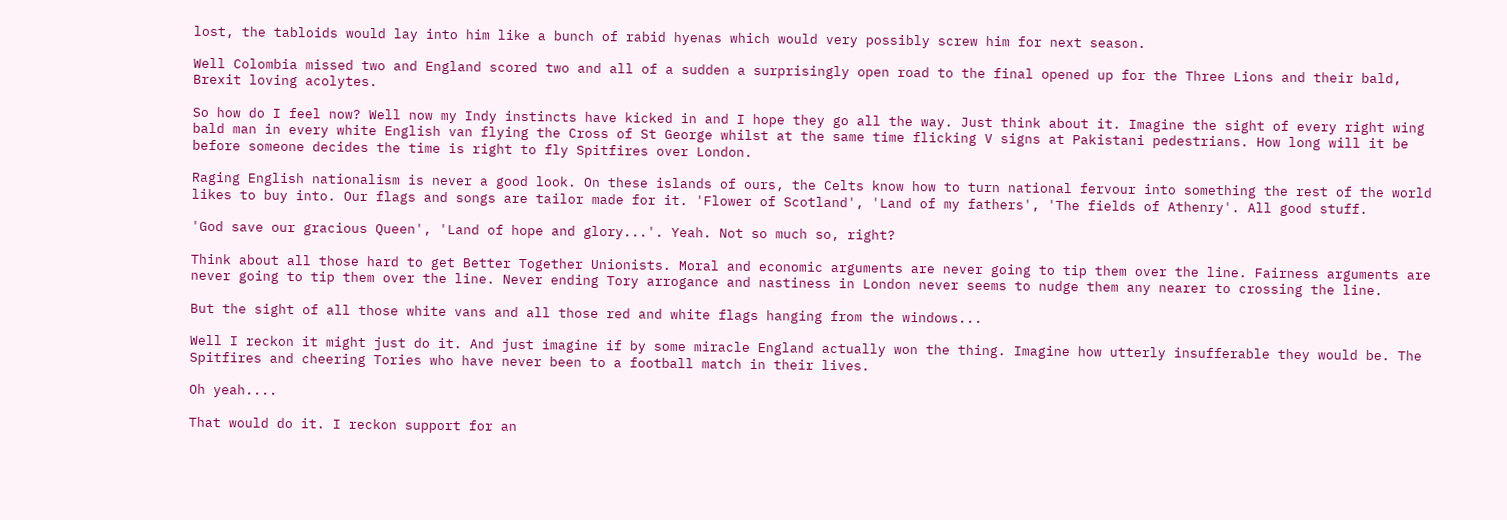lost, the tabloids would lay into him like a bunch of rabid hyenas which would very possibly screw him for next season.

Well Colombia missed two and England scored two and all of a sudden a surprisingly open road to the final opened up for the Three Lions and their bald, Brexit loving acolytes.

So how do I feel now? Well now my Indy instincts have kicked in and I hope they go all the way. Just think about it. Imagine the sight of every right wing bald man in every white English van flying the Cross of St George whilst at the same time flicking V signs at Pakistani pedestrians. How long will it be before someone decides the time is right to fly Spitfires over London.

Raging English nationalism is never a good look. On these islands of ours, the Celts know how to turn national fervour into something the rest of the world likes to buy into. Our flags and songs are tailor made for it. 'Flower of Scotland', 'Land of my fathers', 'The fields of Athenry'. All good stuff.

'God save our gracious Queen', 'Land of hope and glory...'. Yeah. Not so much so, right?

Think about all those hard to get Better Together Unionists. Moral and economic arguments are never going to tip them over the line. Fairness arguments are never going to tip them over the line. Never ending Tory arrogance and nastiness in London never seems to nudge them any nearer to crossing the line.

But the sight of all those white vans and all those red and white flags hanging from the windows...

Well I reckon it might just do it. And just imagine if by some miracle England actually won the thing. Imagine how utterly insufferable they would be. The Spitfires and cheering Tories who have never been to a football match in their lives.

Oh yeah....

That would do it. I reckon support for an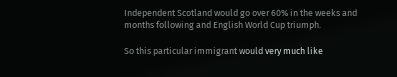Independent Scotland would go over 60% in the weeks and months following and English World Cup triumph.

So this particular immigrant would very much like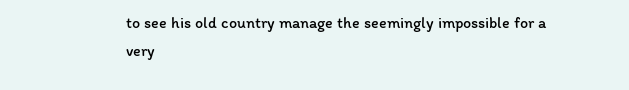to see his old country manage the seemingly impossible for a very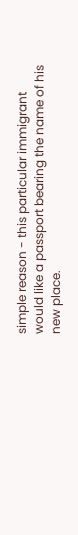simple reason - this particular immigrant would like a passport bearing the name of his new place.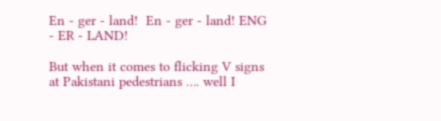En - ger - land!  En - ger - land! ENG - ER - LAND!

But when it comes to flicking V signs at Pakistani pedestrians …. well I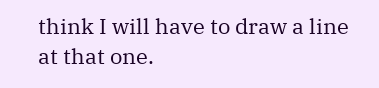think I will have to draw a line at that one.